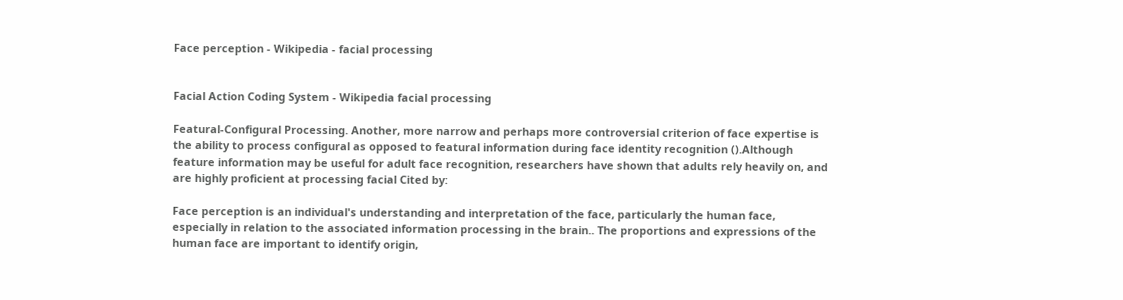Face perception - Wikipedia - facial processing


Facial Action Coding System - Wikipedia facial processing

Featural-Configural Processing. Another, more narrow and perhaps more controversial criterion of face expertise is the ability to process configural as opposed to featural information during face identity recognition ().Although feature information may be useful for adult face recognition, researchers have shown that adults rely heavily on, and are highly proficient at processing facial Cited by:

Face perception is an individual's understanding and interpretation of the face, particularly the human face, especially in relation to the associated information processing in the brain.. The proportions and expressions of the human face are important to identify origin,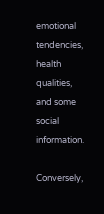emotional tendencies, health qualities, and some social information.

Conversely,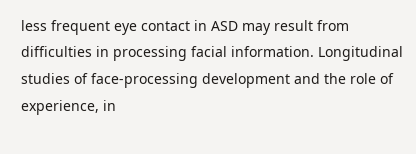less frequent eye contact in ASD may result from difficulties in processing facial information. Longitudinal studies of face-processing development and the role of experience, in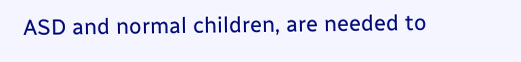ASD and normal children, are needed to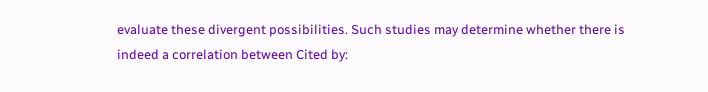evaluate these divergent possibilities. Such studies may determine whether there is indeed a correlation between Cited by: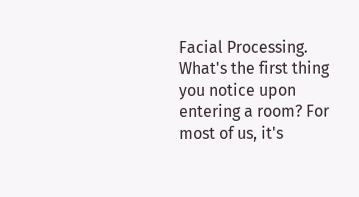Facial Processing. What's the first thing you notice upon entering a room? For most of us, it's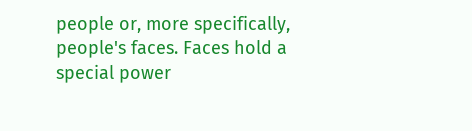people or, more specifically, people's faces. Faces hold a special power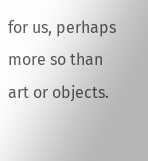for us, perhaps more so than art or objects.